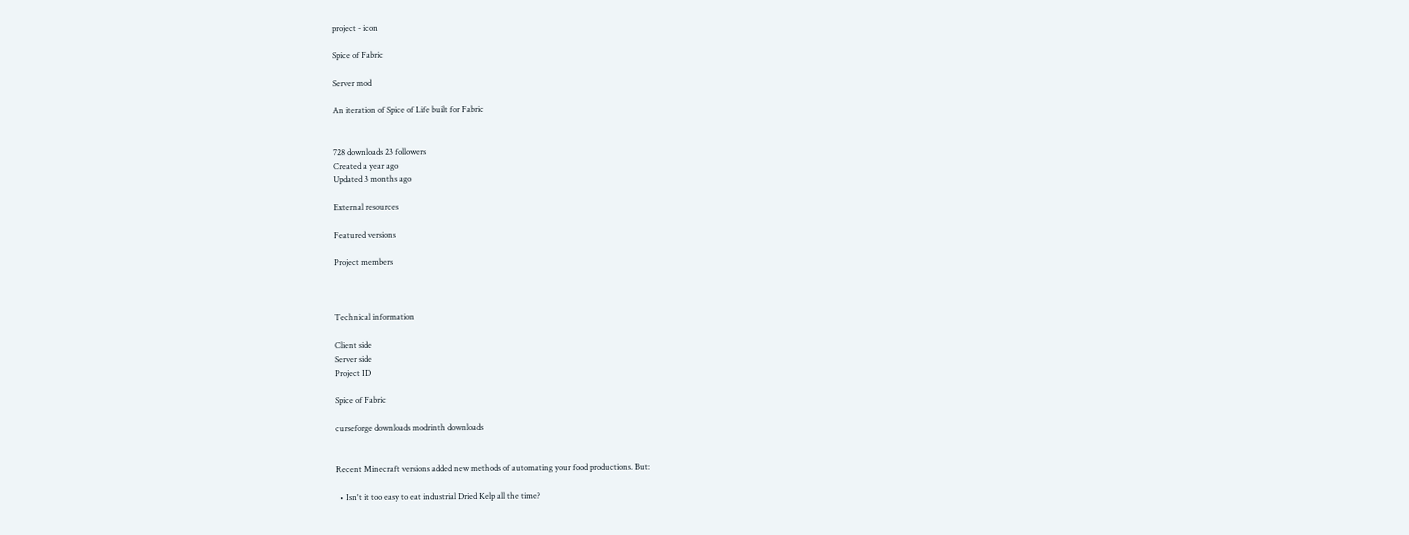project - icon

Spice of Fabric

Server mod

An iteration of Spice of Life built for Fabric


728 downloads 23 followers
Created a year ago
Updated 3 months ago

External resources

Featured versions

Project members



Technical information

Client side
Server side
Project ID

Spice of Fabric

curseforge downloads modrinth downloads


Recent Minecraft versions added new methods of automating your food productions. But:

  • Isn't it too easy to eat industrial Dried Kelp all the time?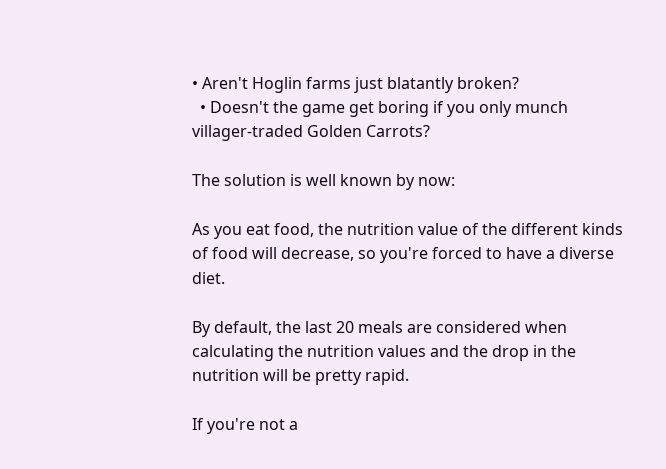• Aren't Hoglin farms just blatantly broken?
  • Doesn't the game get boring if you only munch villager-traded Golden Carrots?

The solution is well known by now:

As you eat food, the nutrition value of the different kinds of food will decrease, so you're forced to have a diverse diet.

By default, the last 20 meals are considered when calculating the nutrition values and the drop in the nutrition will be pretty rapid.

If you're not a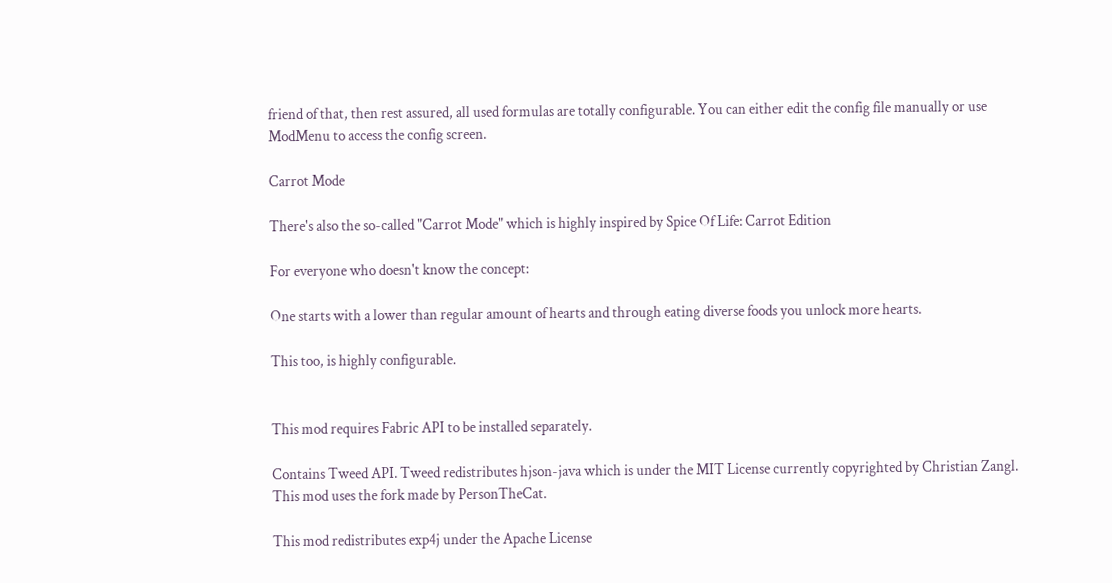friend of that, then rest assured, all used formulas are totally configurable. You can either edit the config file manually or use ModMenu to access the config screen.

Carrot Mode

There's also the so-called "Carrot Mode" which is highly inspired by Spice Of Life: Carrot Edition

For everyone who doesn't know the concept:

One starts with a lower than regular amount of hearts and through eating diverse foods you unlock more hearts.

This too, is highly configurable.


This mod requires Fabric API to be installed separately.

Contains Tweed API. Tweed redistributes hjson-java which is under the MIT License currently copyrighted by Christian Zangl. This mod uses the fork made by PersonTheCat.

This mod redistributes exp4j under the Apache License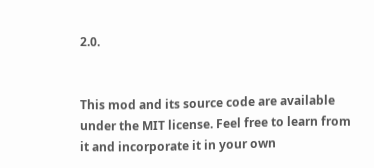2.0.


This mod and its source code are available under the MIT license. Feel free to learn from it and incorporate it in your own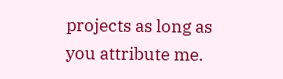projects as long as you attribute me.